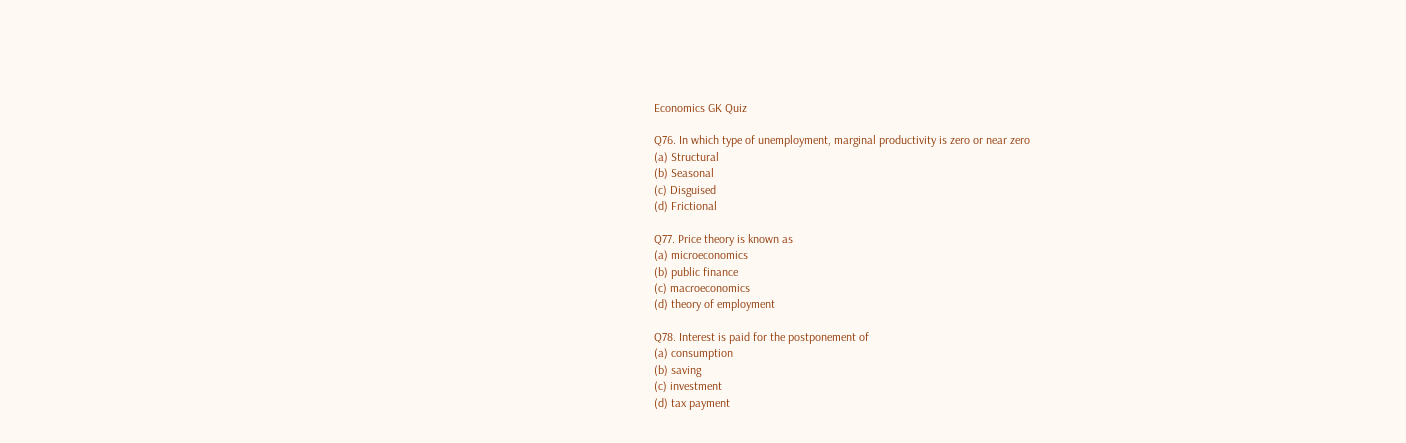Economics GK Quiz

Q76. In which type of unemployment, marginal productivity is zero or near zero
(a) Structural
(b) Seasonal
(c) Disguised
(d) Frictional

Q77. Price theory is known as
(a) microeconomics
(b) public finance
(c) macroeconomics
(d) theory of employment

Q78. Interest is paid for the postponement of
(a) consumption
(b) saving
(c) investment
(d) tax payment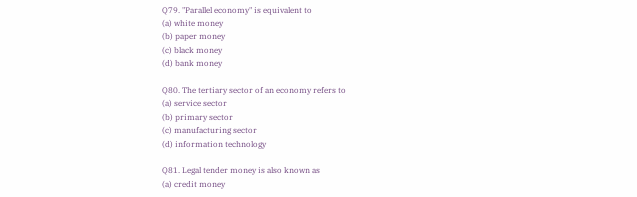Q79. "Parallel economy" is equivalent to
(a) white money
(b) paper money
(c) black money
(d) bank money

Q80. The tertiary sector of an economy refers to
(a) service sector
(b) primary sector
(c) manufacturing sector
(d) information technology

Q81. Legal tender money is also known as
(a) credit money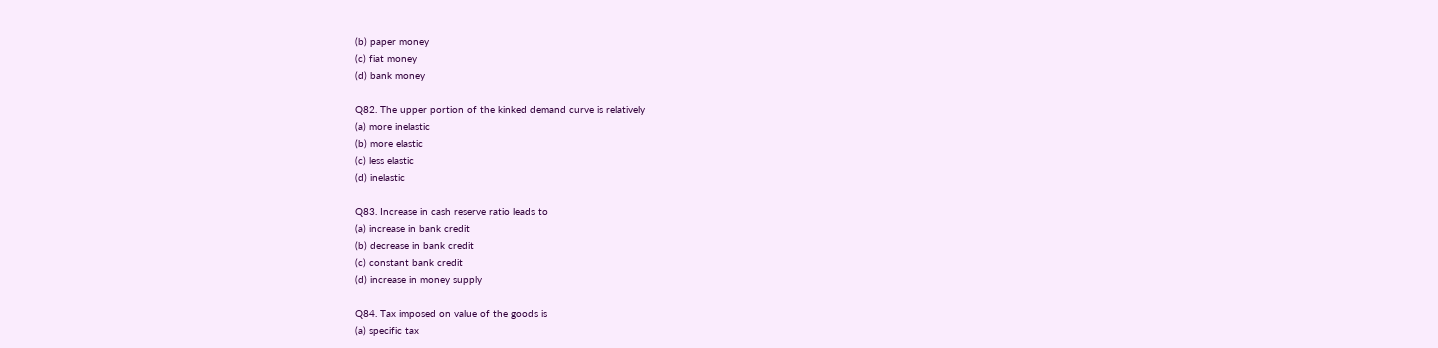(b) paper money
(c) fiat money
(d) bank money

Q82. The upper portion of the kinked demand curve is relatively
(a) more inelastic
(b) more elastic
(c) less elastic
(d) inelastic

Q83. Increase in cash reserve ratio leads to
(a) increase in bank credit
(b) decrease in bank credit
(c) constant bank credit
(d) increase in money supply

Q84. Tax imposed on value of the goods is
(a) specific tax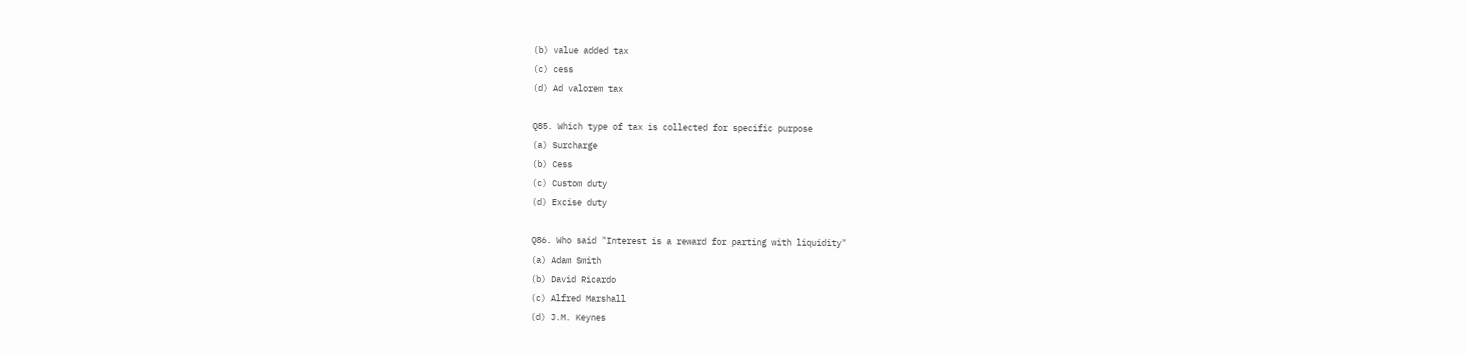(b) value added tax
(c) cess
(d) Ad valorem tax

Q85. Which type of tax is collected for specific purpose
(a) Surcharge
(b) Cess
(c) Custom duty
(d) Excise duty

Q86. Who said "Interest is a reward for parting with liquidity"
(a) Adam Smith
(b) David Ricardo
(c) Alfred Marshall
(d) J.M. Keynes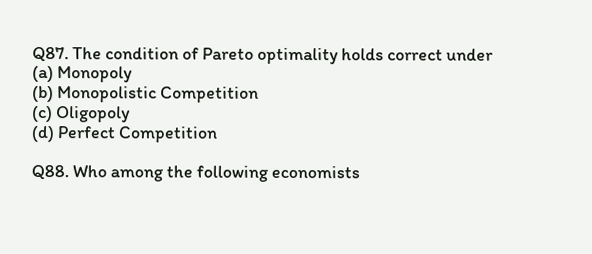Q87. The condition of Pareto optimality holds correct under
(a) Monopoly
(b) Monopolistic Competition
(c) Oligopoly
(d) Perfect Competition

Q88. Who among the following economists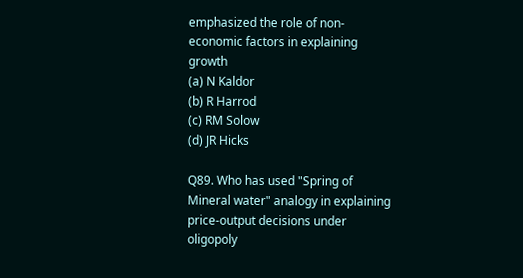emphasized the role of non-economic factors in explaining growth
(a) N Kaldor
(b) R Harrod
(c) RM Solow
(d) JR Hicks

Q89. Who has used "Spring of Mineral water" analogy in explaining price-output decisions under oligopoly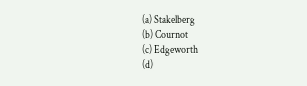(a) Stakelberg
(b) Cournot
(c) Edgeworth
(d)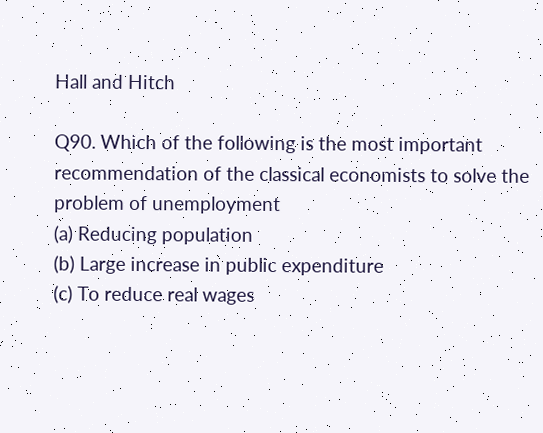Hall and Hitch

Q90. Which of the following is the most important recommendation of the classical economists to solve the problem of unemployment
(a) Reducing population
(b) Large increase in public expenditure
(c) To reduce real wages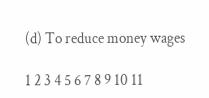(d) To reduce money wages

1 2 3 4 5 6 7 8 9 10 11